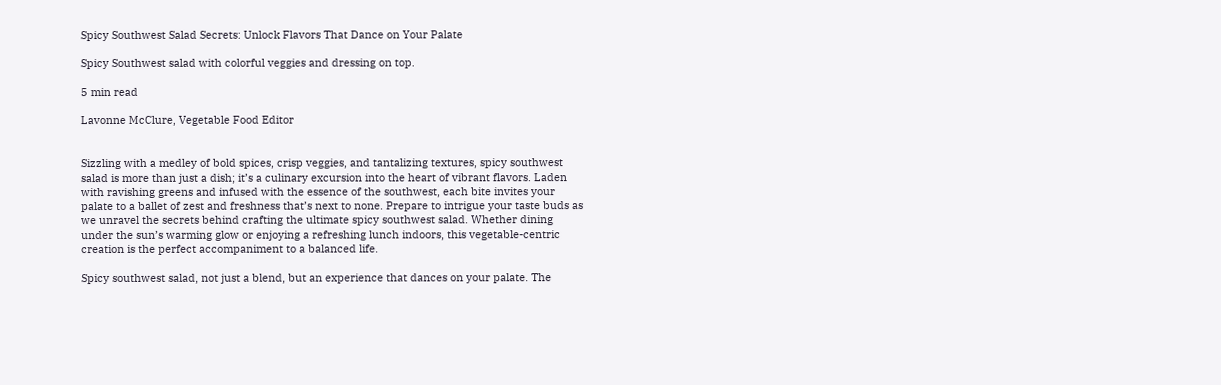Spicy Southwest Salad Secrets: Unlock Flavors That Dance on Your Palate

Spicy Southwest salad with colorful veggies and dressing on top.

5 min read

Lavonne McClure, Vegetable Food Editor


Sizzling with a medley of bold spices, crisp veggies, and tantalizing textures, spicy southwest salad is more than just a dish; it’s a culinary excursion into the heart of vibrant flavors. Laden with ravishing greens and infused with the essence of the southwest, each bite invites your palate to a ballet of zest and freshness that’s next to none. Prepare to intrigue your taste buds as we unravel the secrets behind crafting the ultimate spicy southwest salad. Whether dining under the sun’s warming glow or enjoying a refreshing lunch indoors, this vegetable-centric creation is the perfect accompaniment to a balanced life.

Spicy southwest salad, not just a blend, but an experience that dances on your palate. The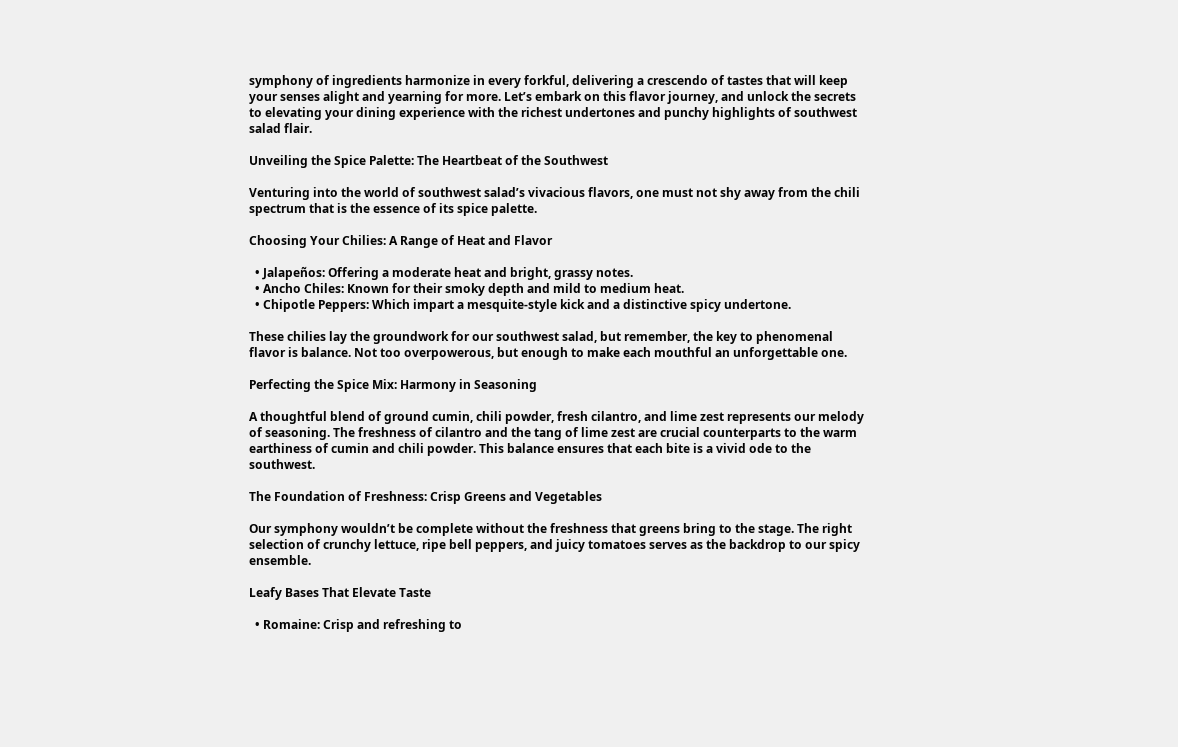symphony of ingredients harmonize in every forkful, delivering a crescendo of tastes that will keep your senses alight and yearning for more. Let’s embark on this flavor journey, and unlock the secrets to elevating your dining experience with the richest undertones and punchy highlights of southwest salad flair.

Unveiling the Spice Palette: The Heartbeat of the Southwest

Venturing into the world of southwest salad’s vivacious flavors, one must not shy away from the chili spectrum that is the essence of its spice palette.

Choosing Your Chilies: A Range of Heat and Flavor

  • Jalapeños: Offering a moderate heat and bright, grassy notes.
  • Ancho Chiles: Known for their smoky depth and mild to medium heat.
  • Chipotle Peppers: Which impart a mesquite-style kick and a distinctive spicy undertone.

These chilies lay the groundwork for our southwest salad, but remember, the key to phenomenal flavor is balance. Not too overpowerous, but enough to make each mouthful an unforgettable one.

Perfecting the Spice Mix: Harmony in Seasoning

A thoughtful blend of ground cumin, chili powder, fresh cilantro, and lime zest represents our melody of seasoning. The freshness of cilantro and the tang of lime zest are crucial counterparts to the warm earthiness of cumin and chili powder. This balance ensures that each bite is a vivid ode to the southwest.

The Foundation of Freshness: Crisp Greens and Vegetables

Our symphony wouldn’t be complete without the freshness that greens bring to the stage. The right selection of crunchy lettuce, ripe bell peppers, and juicy tomatoes serves as the backdrop to our spicy ensemble.

Leafy Bases That Elevate Taste

  • Romaine: Crisp and refreshing to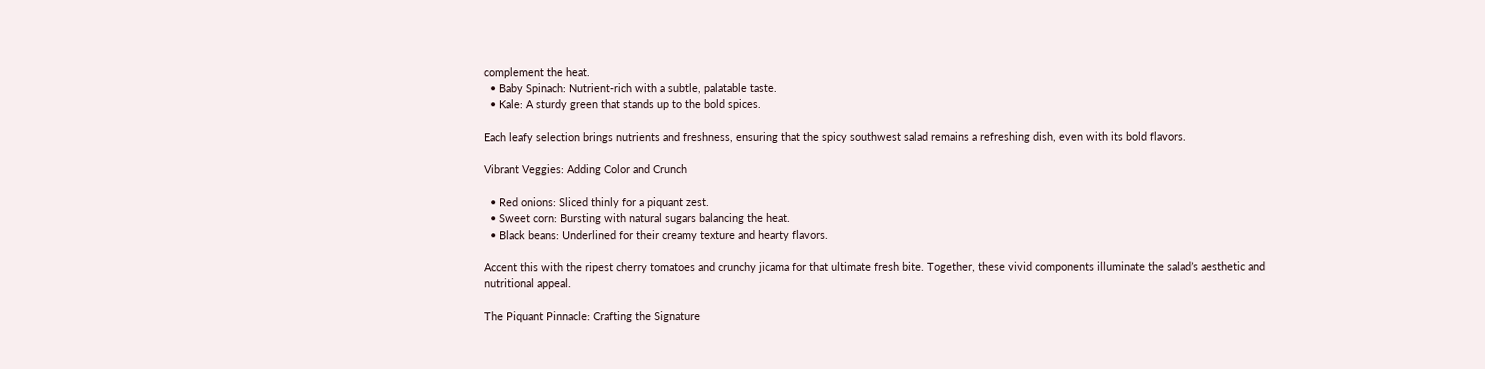complement the heat.
  • Baby Spinach: Nutrient-rich with a subtle, palatable taste.
  • Kale: A sturdy green that stands up to the bold spices.

Each leafy selection brings nutrients and freshness, ensuring that the spicy southwest salad remains a refreshing dish, even with its bold flavors.

Vibrant Veggies: Adding Color and Crunch

  • Red onions: Sliced thinly for a piquant zest.
  • Sweet corn: Bursting with natural sugars balancing the heat.
  • Black beans: Underlined for their creamy texture and hearty flavors.

Accent this with the ripest cherry tomatoes and crunchy jicama for that ultimate fresh bite. Together, these vivid components illuminate the salad’s aesthetic and nutritional appeal.

The Piquant Pinnacle: Crafting the Signature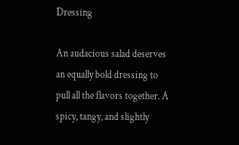Dressing

An audacious salad deserves an equally bold dressing to pull all the flavors together. A spicy, tangy, and slightly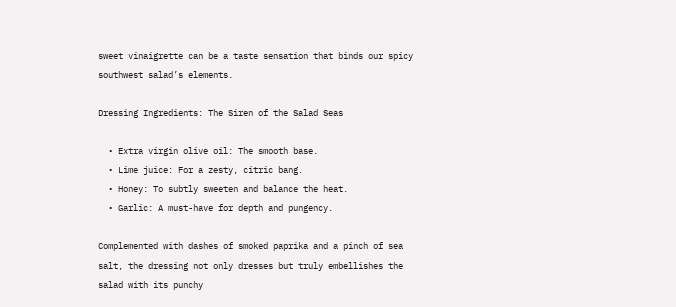sweet vinaigrette can be a taste sensation that binds our spicy southwest salad’s elements.

Dressing Ingredients: The Siren of the Salad Seas

  • Extra virgin olive oil: The smooth base.
  • Lime juice: For a zesty, citric bang.
  • Honey: To subtly sweeten and balance the heat.
  • Garlic: A must-have for depth and pungency.

Complemented with dashes of smoked paprika and a pinch of sea salt, the dressing not only dresses but truly embellishes the salad with its punchy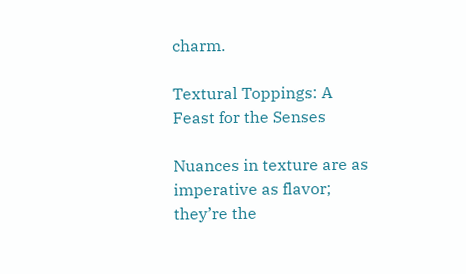charm.

Textural Toppings: A Feast for the Senses

Nuances in texture are as imperative as flavor; they’re the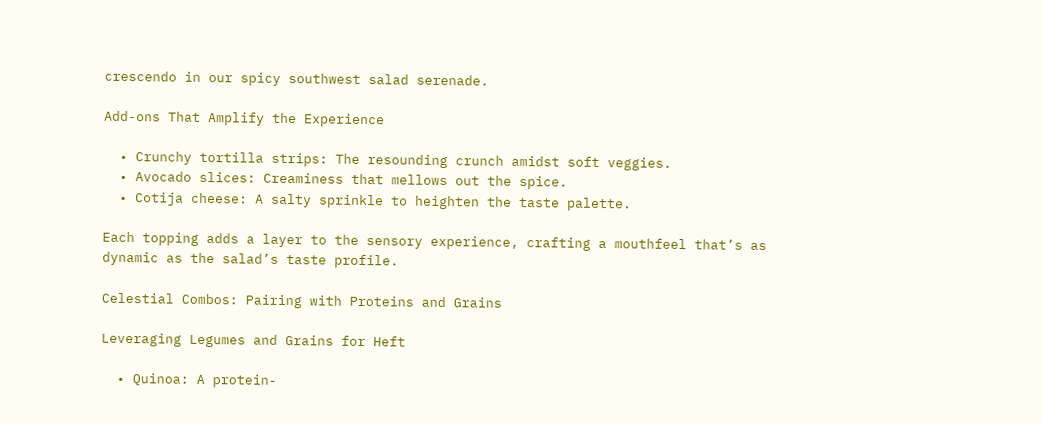crescendo in our spicy southwest salad serenade.

Add-ons That Amplify the Experience

  • Crunchy tortilla strips: The resounding crunch amidst soft veggies.
  • Avocado slices: Creaminess that mellows out the spice.
  • Cotija cheese: A salty sprinkle to heighten the taste palette.

Each topping adds a layer to the sensory experience, crafting a mouthfeel that’s as dynamic as the salad’s taste profile.

Celestial Combos: Pairing with Proteins and Grains

Leveraging Legumes and Grains for Heft

  • Quinoa: A protein-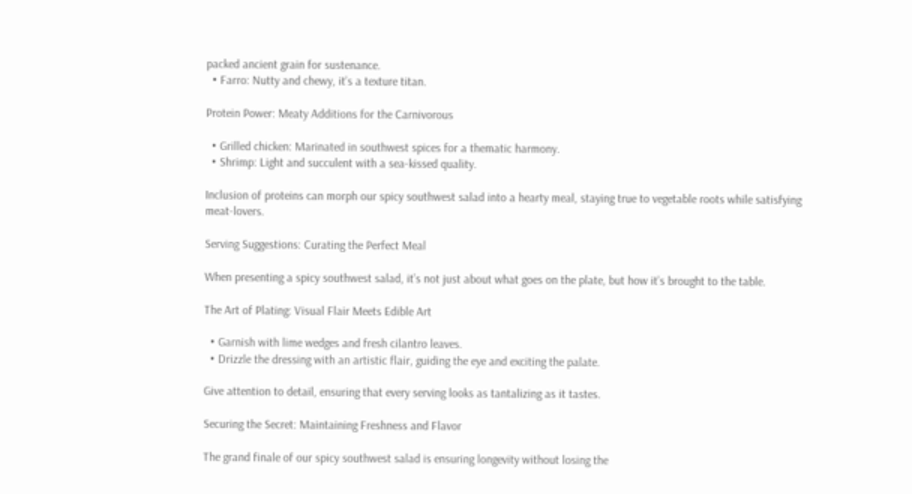packed ancient grain for sustenance.
  • Farro: Nutty and chewy, it’s a texture titan.

Protein Power: Meaty Additions for the Carnivorous

  • Grilled chicken: Marinated in southwest spices for a thematic harmony.
  • Shrimp: Light and succulent with a sea-kissed quality.

Inclusion of proteins can morph our spicy southwest salad into a hearty meal, staying true to vegetable roots while satisfying meat-lovers.

Serving Suggestions: Curating the Perfect Meal

When presenting a spicy southwest salad, it’s not just about what goes on the plate, but how it’s brought to the table.

The Art of Plating: Visual Flair Meets Edible Art

  • Garnish with lime wedges and fresh cilantro leaves.
  • Drizzle the dressing with an artistic flair, guiding the eye and exciting the palate.

Give attention to detail, ensuring that every serving looks as tantalizing as it tastes.

Securing the Secret: Maintaining Freshness and Flavor

The grand finale of our spicy southwest salad is ensuring longevity without losing the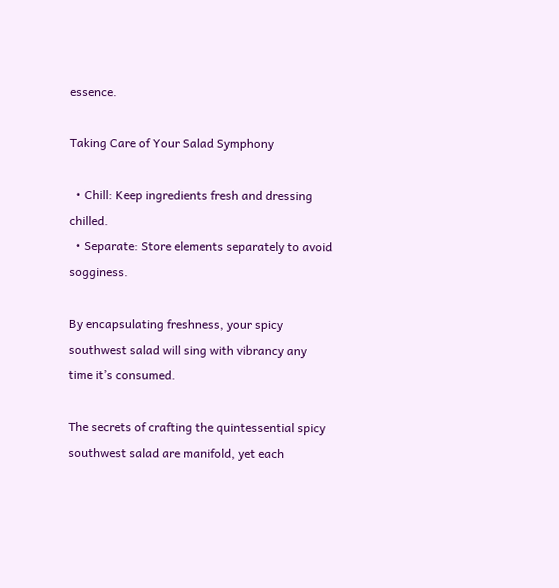essence.

Taking Care of Your Salad Symphony

  • Chill: Keep ingredients fresh and dressing chilled.
  • Separate: Store elements separately to avoid sogginess.

By encapsulating freshness, your spicy southwest salad will sing with vibrancy any time it’s consumed.

The secrets of crafting the quintessential spicy southwest salad are manifold, yet each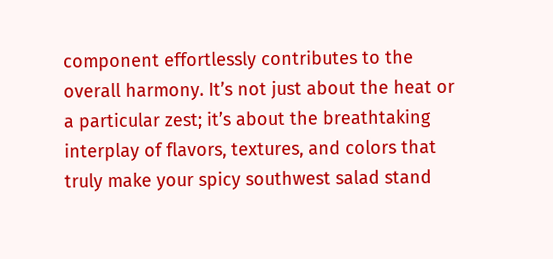component effortlessly contributes to the overall harmony. It’s not just about the heat or a particular zest; it’s about the breathtaking interplay of flavors, textures, and colors that truly make your spicy southwest salad stand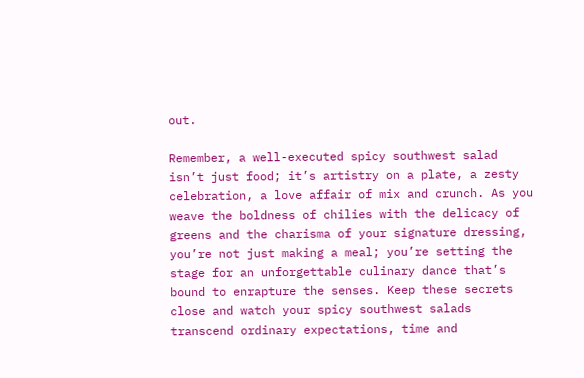out.

Remember, a well-executed spicy southwest salad isn’t just food; it’s artistry on a plate, a zesty celebration, a love affair of mix and crunch. As you weave the boldness of chilies with the delicacy of greens and the charisma of your signature dressing, you’re not just making a meal; you’re setting the stage for an unforgettable culinary dance that’s bound to enrapture the senses. Keep these secrets close and watch your spicy southwest salads transcend ordinary expectations, time and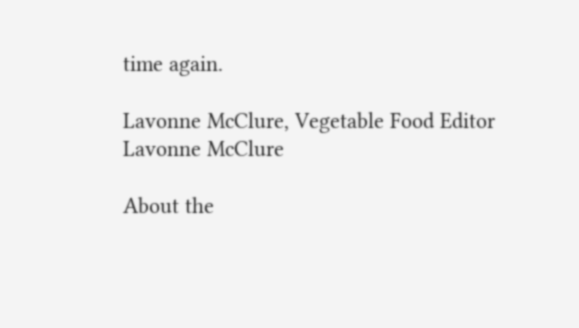time again.

Lavonne McClure, Vegetable Food Editor
Lavonne McClure

About the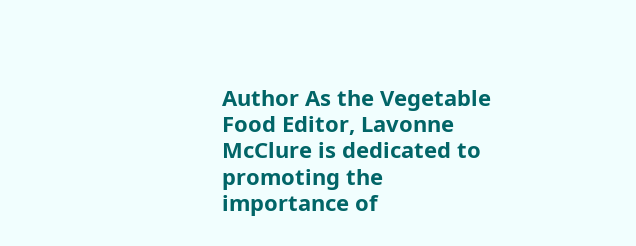Author As the Vegetable Food Editor, Lavonne McClure is dedicated to promoting the importance of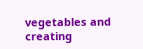vegetables and creating